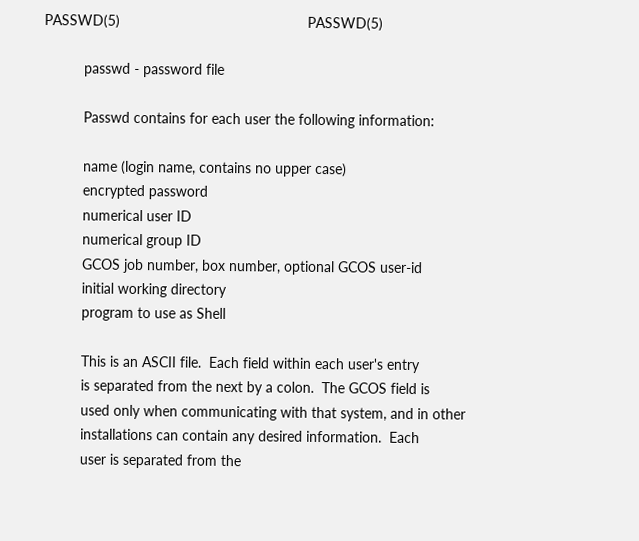PASSWD(5)                                               PASSWD(5)

          passwd - password file

          Passwd contains for each user the following information:

          name (login name, contains no upper case)
          encrypted password
          numerical user ID
          numerical group ID
          GCOS job number, box number, optional GCOS user-id
          initial working directory
          program to use as Shell

          This is an ASCII file.  Each field within each user's entry
          is separated from the next by a colon.  The GCOS field is
          used only when communicating with that system, and in other
          installations can contain any desired information.  Each
          user is separated from the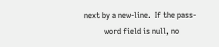next by a new-line.  If the pass-
          word field is null, no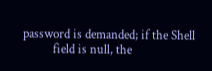password is demanded; if the Shell
          field is null, the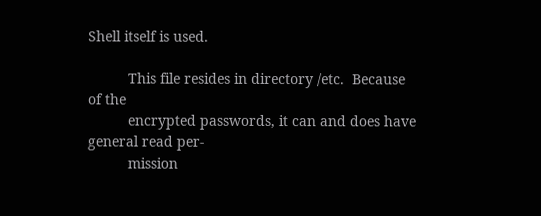Shell itself is used.

          This file resides in directory /etc.  Because of the
          encrypted passwords, it can and does have general read per-
          mission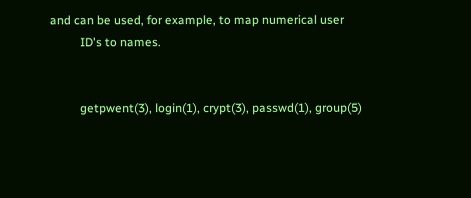and can be used, for example, to map numerical user
          ID's to names.


          getpwent(3), login(1), crypt(3), passwd(1), group(5)